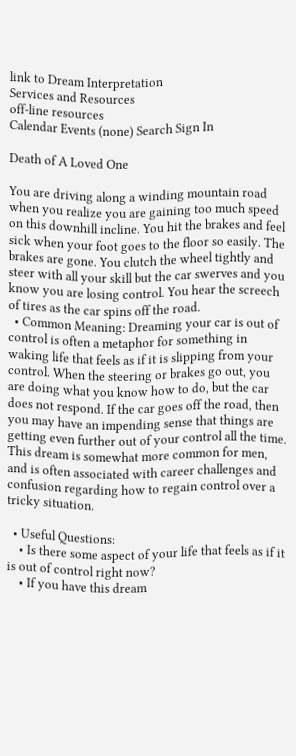link to Dream Interpretation
Services and Resources
off-line resources
Calendar Events (none) Search Sign In

Death of A Loved One

You are driving along a winding mountain road when you realize you are gaining too much speed on this downhill incline. You hit the brakes and feel sick when your foot goes to the floor so easily. The brakes are gone. You clutch the wheel tightly and steer with all your skill but the car swerves and you know you are losing control. You hear the screech of tires as the car spins off the road.
  • Common Meaning: Dreaming your car is out of control is often a metaphor for something in waking life that feels as if it is slipping from your control. When the steering or brakes go out, you are doing what you know how to do, but the car does not respond. If the car goes off the road, then you may have an impending sense that things are getting even further out of your control all the time. This dream is somewhat more common for men, and is often associated with career challenges and confusion regarding how to regain control over a tricky situation.

  • Useful Questions:
    • Is there some aspect of your life that feels as if it is out of control right now?
    • If you have this dream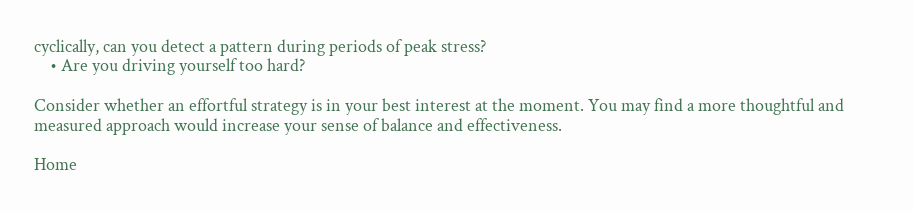cyclically, can you detect a pattern during periods of peak stress?
    • Are you driving yourself too hard?

Consider whether an effortful strategy is in your best interest at the moment. You may find a more thoughtful and measured approach would increase your sense of balance and effectiveness.

Home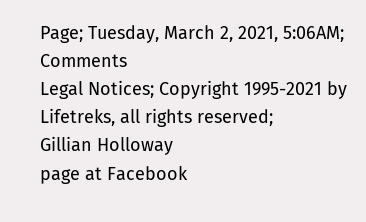Page; Tuesday, March 2, 2021, 5:06AM; Comments
Legal Notices; Copyright 1995-2021 by Lifetreks, all rights reserved;
Gillian Holloway
page at Facebook